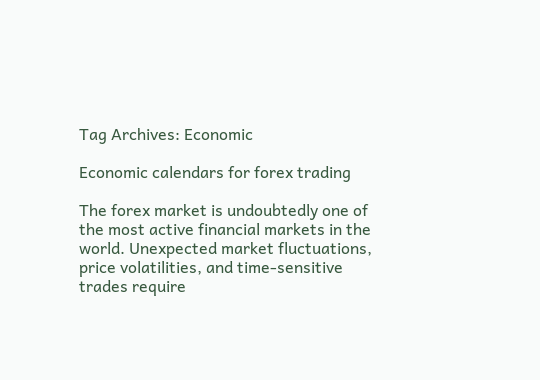Tag Archives: Economic

Economic calendars for forex trading

The forex market is undoubtedly one of the most active financial markets in the world. Unexpected market fluctuations, price volatilities, and time-sensitive trades require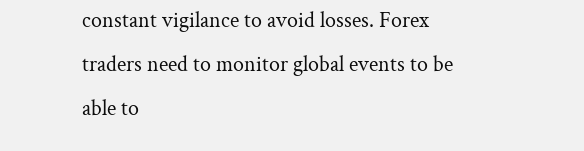constant vigilance to avoid losses. Forex traders need to monitor global events to be able to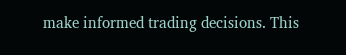make informed trading decisions. This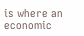is where an economic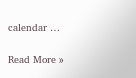calendar …

Read More »